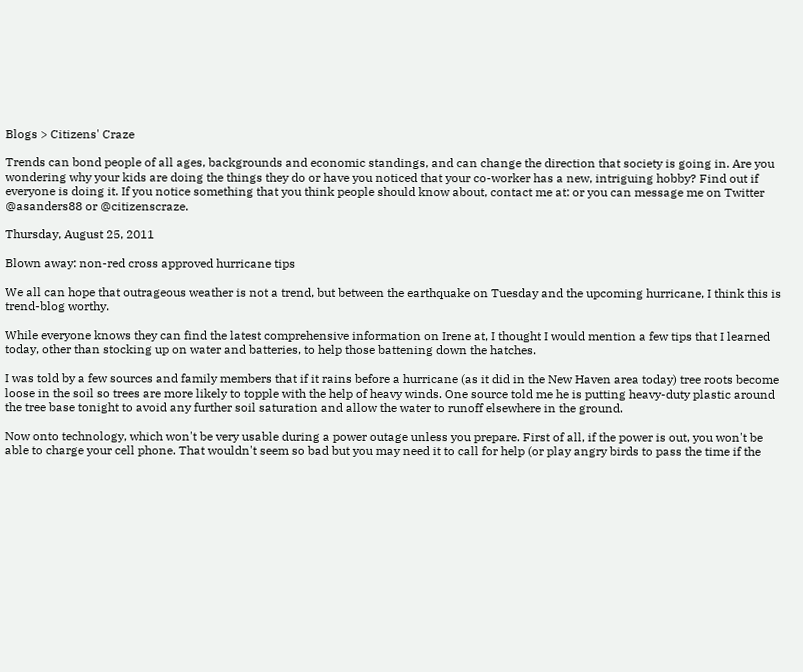Blogs > Citizens' Craze

Trends can bond people of all ages, backgrounds and economic standings, and can change the direction that society is going in. Are you wondering why your kids are doing the things they do or have you noticed that your co-worker has a new, intriguing hobby? Find out if everyone is doing it. If you notice something that you think people should know about, contact me at: or you can message me on Twitter @asanders88 or @citizenscraze.

Thursday, August 25, 2011

Blown away: non-red cross approved hurricane tips

We all can hope that outrageous weather is not a trend, but between the earthquake on Tuesday and the upcoming hurricane, I think this is trend-blog worthy.

While everyone knows they can find the latest comprehensive information on Irene at, I thought I would mention a few tips that I learned today, other than stocking up on water and batteries, to help those battening down the hatches.

I was told by a few sources and family members that if it rains before a hurricane (as it did in the New Haven area today) tree roots become loose in the soil so trees are more likely to topple with the help of heavy winds. One source told me he is putting heavy-duty plastic around the tree base tonight to avoid any further soil saturation and allow the water to runoff elsewhere in the ground.

Now onto technology, which won't be very usable during a power outage unless you prepare. First of all, if the power is out, you won't be able to charge your cell phone. That wouldn't seem so bad but you may need it to call for help (or play angry birds to pass the time if the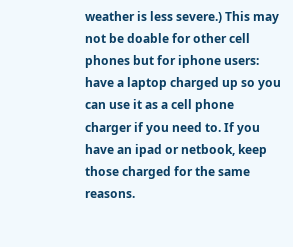weather is less severe.) This may not be doable for other cell phones but for iphone users: have a laptop charged up so you can use it as a cell phone charger if you need to. If you have an ipad or netbook, keep those charged for the same reasons.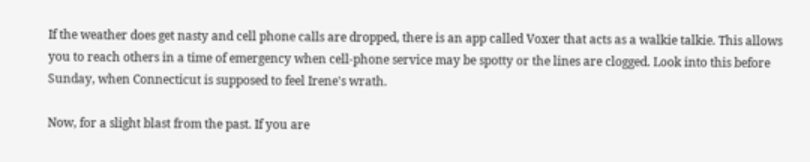If the weather does get nasty and cell phone calls are dropped, there is an app called Voxer that acts as a walkie talkie. This allows you to reach others in a time of emergency when cell-phone service may be spotty or the lines are clogged. Look into this before Sunday, when Connecticut is supposed to feel Irene's wrath.

Now, for a slight blast from the past. If you are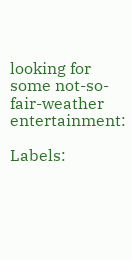looking for some not-so-fair-weather entertainment:

Labels: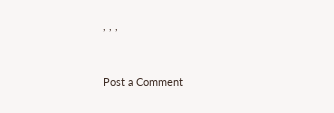, , ,


Post a Comment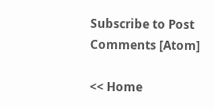Subscribe to Post Comments [Atom]

<< Home